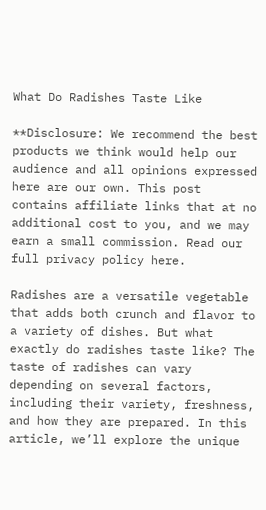What Do Radishes Taste Like

**Disclosure: We recommend the best products we think would help our audience and all opinions expressed here are our own. This post contains affiliate links that at no additional cost to you, and we may earn a small commission. Read our full privacy policy here.

Radishes are a versatile vegetable that adds both crunch and flavor to a variety of dishes. But what exactly do radishes taste like? The taste of radishes can vary depending on several factors, including their variety, freshness, and how they are prepared. In this article, we’ll explore the unique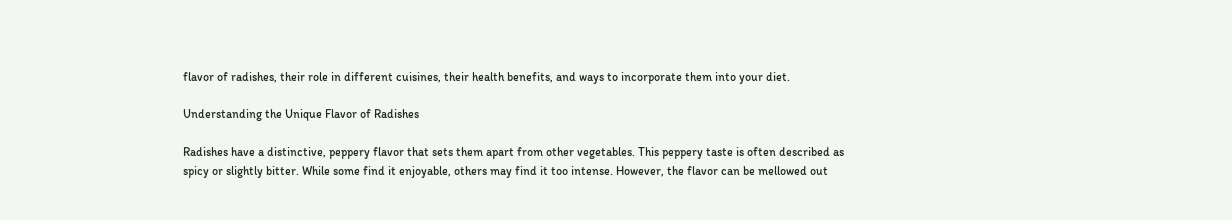flavor of radishes, their role in different cuisines, their health benefits, and ways to incorporate them into your diet.

Understanding the Unique Flavor of Radishes

Radishes have a distinctive, peppery flavor that sets them apart from other vegetables. This peppery taste is often described as spicy or slightly bitter. While some find it enjoyable, others may find it too intense. However, the flavor can be mellowed out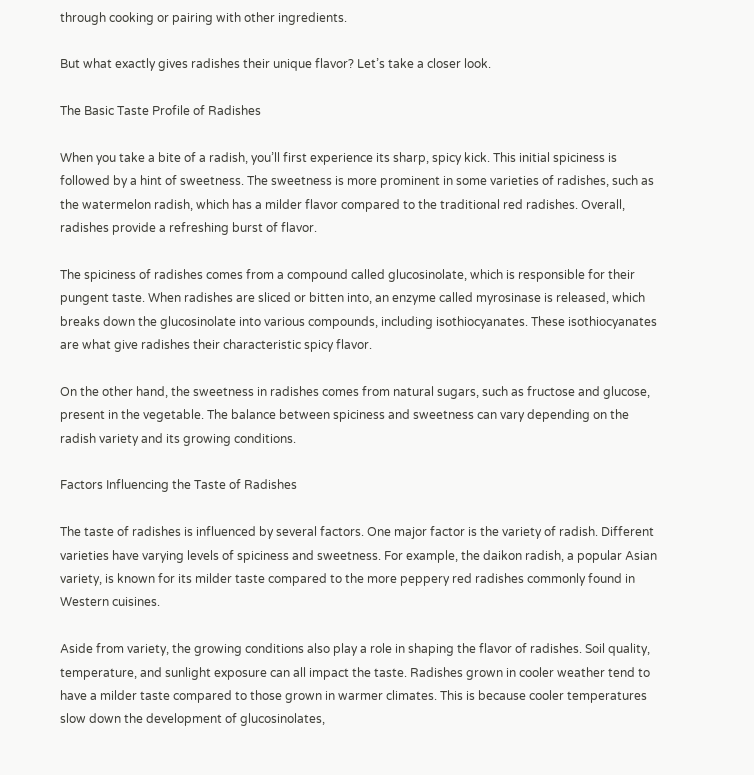through cooking or pairing with other ingredients.

But what exactly gives radishes their unique flavor? Let’s take a closer look.

The Basic Taste Profile of Radishes

When you take a bite of a radish, you’ll first experience its sharp, spicy kick. This initial spiciness is followed by a hint of sweetness. The sweetness is more prominent in some varieties of radishes, such as the watermelon radish, which has a milder flavor compared to the traditional red radishes. Overall, radishes provide a refreshing burst of flavor.

The spiciness of radishes comes from a compound called glucosinolate, which is responsible for their pungent taste. When radishes are sliced or bitten into, an enzyme called myrosinase is released, which breaks down the glucosinolate into various compounds, including isothiocyanates. These isothiocyanates are what give radishes their characteristic spicy flavor.

On the other hand, the sweetness in radishes comes from natural sugars, such as fructose and glucose, present in the vegetable. The balance between spiciness and sweetness can vary depending on the radish variety and its growing conditions.

Factors Influencing the Taste of Radishes

The taste of radishes is influenced by several factors. One major factor is the variety of radish. Different varieties have varying levels of spiciness and sweetness. For example, the daikon radish, a popular Asian variety, is known for its milder taste compared to the more peppery red radishes commonly found in Western cuisines.

Aside from variety, the growing conditions also play a role in shaping the flavor of radishes. Soil quality, temperature, and sunlight exposure can all impact the taste. Radishes grown in cooler weather tend to have a milder taste compared to those grown in warmer climates. This is because cooler temperatures slow down the development of glucosinolates,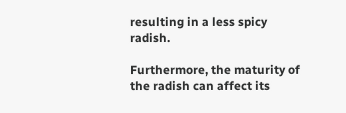resulting in a less spicy radish.

Furthermore, the maturity of the radish can affect its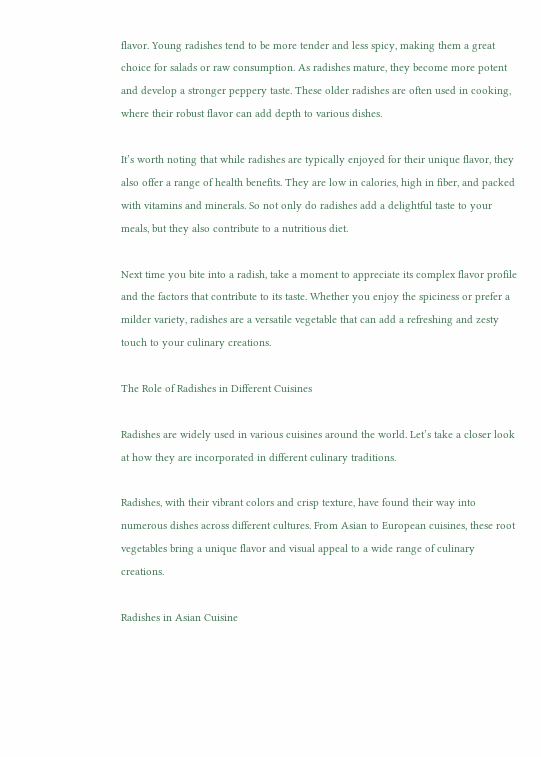flavor. Young radishes tend to be more tender and less spicy, making them a great choice for salads or raw consumption. As radishes mature, they become more potent and develop a stronger peppery taste. These older radishes are often used in cooking, where their robust flavor can add depth to various dishes.

It’s worth noting that while radishes are typically enjoyed for their unique flavor, they also offer a range of health benefits. They are low in calories, high in fiber, and packed with vitamins and minerals. So not only do radishes add a delightful taste to your meals, but they also contribute to a nutritious diet.

Next time you bite into a radish, take a moment to appreciate its complex flavor profile and the factors that contribute to its taste. Whether you enjoy the spiciness or prefer a milder variety, radishes are a versatile vegetable that can add a refreshing and zesty touch to your culinary creations.

The Role of Radishes in Different Cuisines

Radishes are widely used in various cuisines around the world. Let’s take a closer look at how they are incorporated in different culinary traditions.

Radishes, with their vibrant colors and crisp texture, have found their way into numerous dishes across different cultures. From Asian to European cuisines, these root vegetables bring a unique flavor and visual appeal to a wide range of culinary creations.

Radishes in Asian Cuisine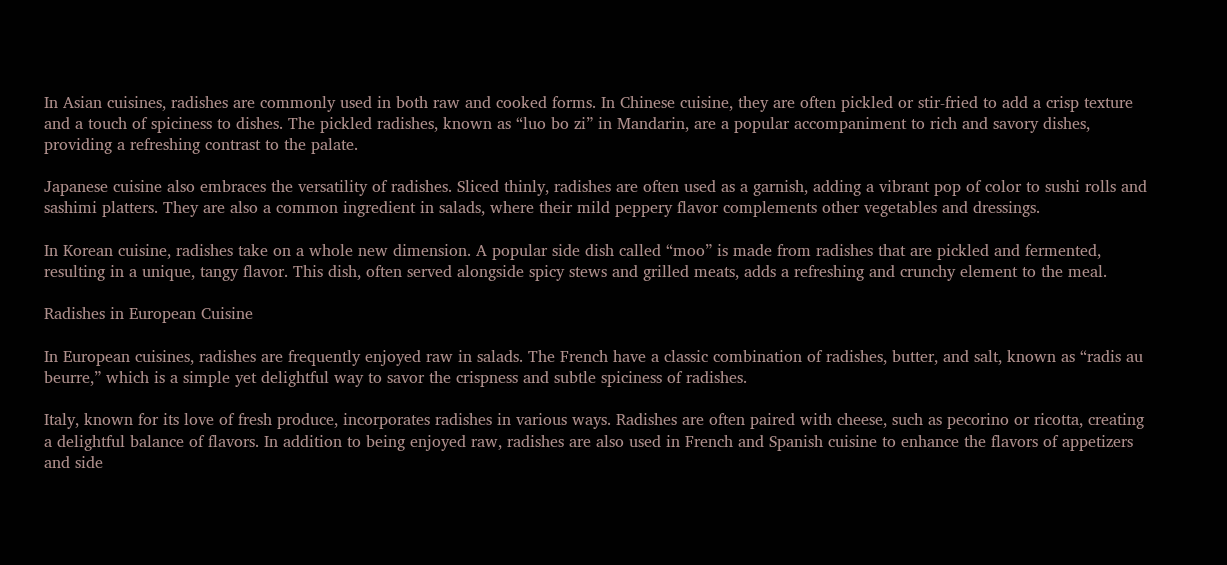In Asian cuisines, radishes are commonly used in both raw and cooked forms. In Chinese cuisine, they are often pickled or stir-fried to add a crisp texture and a touch of spiciness to dishes. The pickled radishes, known as “luo bo zi” in Mandarin, are a popular accompaniment to rich and savory dishes, providing a refreshing contrast to the palate.

Japanese cuisine also embraces the versatility of radishes. Sliced thinly, radishes are often used as a garnish, adding a vibrant pop of color to sushi rolls and sashimi platters. They are also a common ingredient in salads, where their mild peppery flavor complements other vegetables and dressings.

In Korean cuisine, radishes take on a whole new dimension. A popular side dish called “moo” is made from radishes that are pickled and fermented, resulting in a unique, tangy flavor. This dish, often served alongside spicy stews and grilled meats, adds a refreshing and crunchy element to the meal.

Radishes in European Cuisine

In European cuisines, radishes are frequently enjoyed raw in salads. The French have a classic combination of radishes, butter, and salt, known as “radis au beurre,” which is a simple yet delightful way to savor the crispness and subtle spiciness of radishes.

Italy, known for its love of fresh produce, incorporates radishes in various ways. Radishes are often paired with cheese, such as pecorino or ricotta, creating a delightful balance of flavors. In addition to being enjoyed raw, radishes are also used in French and Spanish cuisine to enhance the flavors of appetizers and side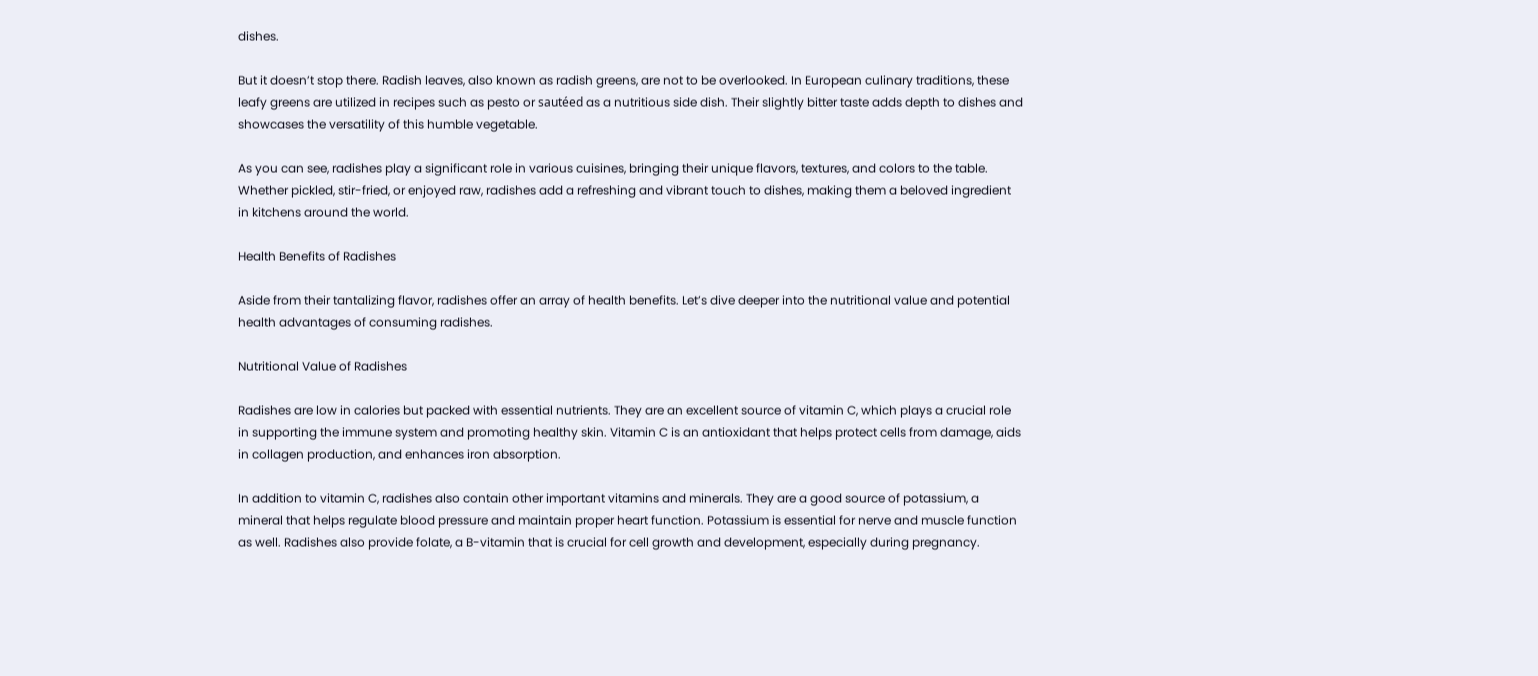dishes.

But it doesn’t stop there. Radish leaves, also known as radish greens, are not to be overlooked. In European culinary traditions, these leafy greens are utilized in recipes such as pesto or sautéed as a nutritious side dish. Their slightly bitter taste adds depth to dishes and showcases the versatility of this humble vegetable.

As you can see, radishes play a significant role in various cuisines, bringing their unique flavors, textures, and colors to the table. Whether pickled, stir-fried, or enjoyed raw, radishes add a refreshing and vibrant touch to dishes, making them a beloved ingredient in kitchens around the world.

Health Benefits of Radishes

Aside from their tantalizing flavor, radishes offer an array of health benefits. Let’s dive deeper into the nutritional value and potential health advantages of consuming radishes.

Nutritional Value of Radishes

Radishes are low in calories but packed with essential nutrients. They are an excellent source of vitamin C, which plays a crucial role in supporting the immune system and promoting healthy skin. Vitamin C is an antioxidant that helps protect cells from damage, aids in collagen production, and enhances iron absorption.

In addition to vitamin C, radishes also contain other important vitamins and minerals. They are a good source of potassium, a mineral that helps regulate blood pressure and maintain proper heart function. Potassium is essential for nerve and muscle function as well. Radishes also provide folate, a B-vitamin that is crucial for cell growth and development, especially during pregnancy.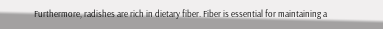Furthermore, radishes are rich in dietary fiber. Fiber is essential for maintaining a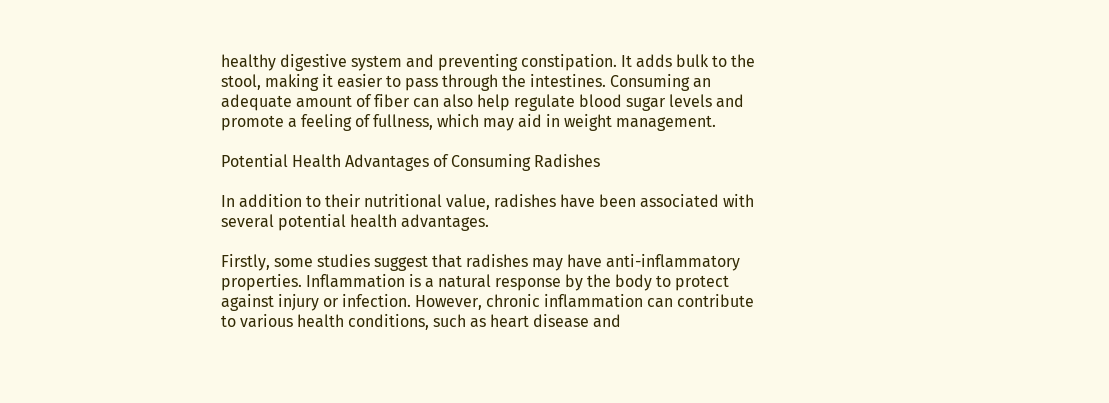healthy digestive system and preventing constipation. It adds bulk to the stool, making it easier to pass through the intestines. Consuming an adequate amount of fiber can also help regulate blood sugar levels and promote a feeling of fullness, which may aid in weight management.

Potential Health Advantages of Consuming Radishes

In addition to their nutritional value, radishes have been associated with several potential health advantages.

Firstly, some studies suggest that radishes may have anti-inflammatory properties. Inflammation is a natural response by the body to protect against injury or infection. However, chronic inflammation can contribute to various health conditions, such as heart disease and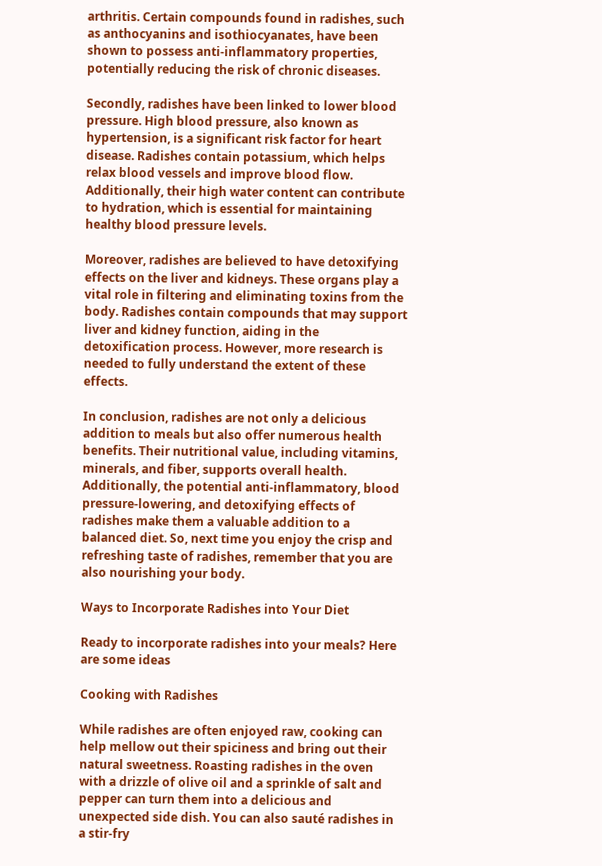arthritis. Certain compounds found in radishes, such as anthocyanins and isothiocyanates, have been shown to possess anti-inflammatory properties, potentially reducing the risk of chronic diseases.

Secondly, radishes have been linked to lower blood pressure. High blood pressure, also known as hypertension, is a significant risk factor for heart disease. Radishes contain potassium, which helps relax blood vessels and improve blood flow. Additionally, their high water content can contribute to hydration, which is essential for maintaining healthy blood pressure levels.

Moreover, radishes are believed to have detoxifying effects on the liver and kidneys. These organs play a vital role in filtering and eliminating toxins from the body. Radishes contain compounds that may support liver and kidney function, aiding in the detoxification process. However, more research is needed to fully understand the extent of these effects.

In conclusion, radishes are not only a delicious addition to meals but also offer numerous health benefits. Their nutritional value, including vitamins, minerals, and fiber, supports overall health. Additionally, the potential anti-inflammatory, blood pressure-lowering, and detoxifying effects of radishes make them a valuable addition to a balanced diet. So, next time you enjoy the crisp and refreshing taste of radishes, remember that you are also nourishing your body.

Ways to Incorporate Radishes into Your Diet

Ready to incorporate radishes into your meals? Here are some ideas

Cooking with Radishes

While radishes are often enjoyed raw, cooking can help mellow out their spiciness and bring out their natural sweetness. Roasting radishes in the oven with a drizzle of olive oil and a sprinkle of salt and pepper can turn them into a delicious and unexpected side dish. You can also sauté radishes in a stir-fry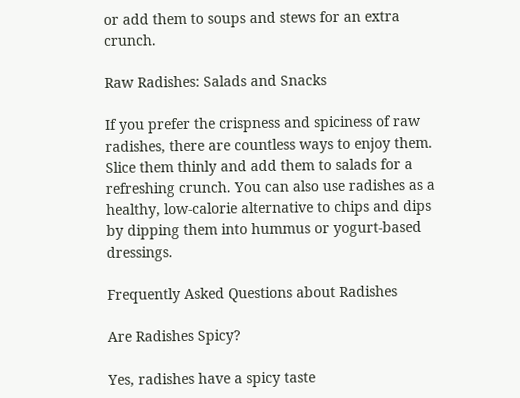or add them to soups and stews for an extra crunch.

Raw Radishes: Salads and Snacks

If you prefer the crispness and spiciness of raw radishes, there are countless ways to enjoy them. Slice them thinly and add them to salads for a refreshing crunch. You can also use radishes as a healthy, low-calorie alternative to chips and dips by dipping them into hummus or yogurt-based dressings.

Frequently Asked Questions about Radishes

Are Radishes Spicy?

Yes, radishes have a spicy taste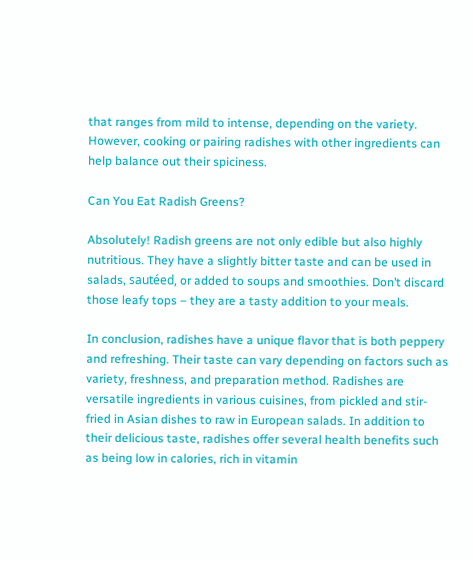that ranges from mild to intense, depending on the variety. However, cooking or pairing radishes with other ingredients can help balance out their spiciness.

Can You Eat Radish Greens?

Absolutely! Radish greens are not only edible but also highly nutritious. They have a slightly bitter taste and can be used in salads, sautéed, or added to soups and smoothies. Don’t discard those leafy tops – they are a tasty addition to your meals.

In conclusion, radishes have a unique flavor that is both peppery and refreshing. Their taste can vary depending on factors such as variety, freshness, and preparation method. Radishes are versatile ingredients in various cuisines, from pickled and stir-fried in Asian dishes to raw in European salads. In addition to their delicious taste, radishes offer several health benefits such as being low in calories, rich in vitamin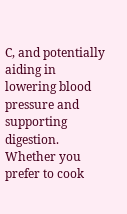C, and potentially aiding in lowering blood pressure and supporting digestion. Whether you prefer to cook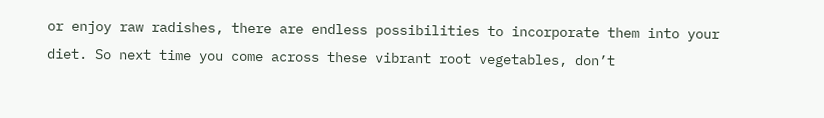or enjoy raw radishes, there are endless possibilities to incorporate them into your diet. So next time you come across these vibrant root vegetables, don’t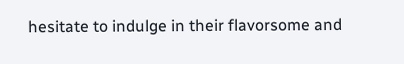hesitate to indulge in their flavorsome and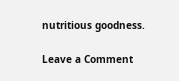nutritious goodness.

Leave a Comment